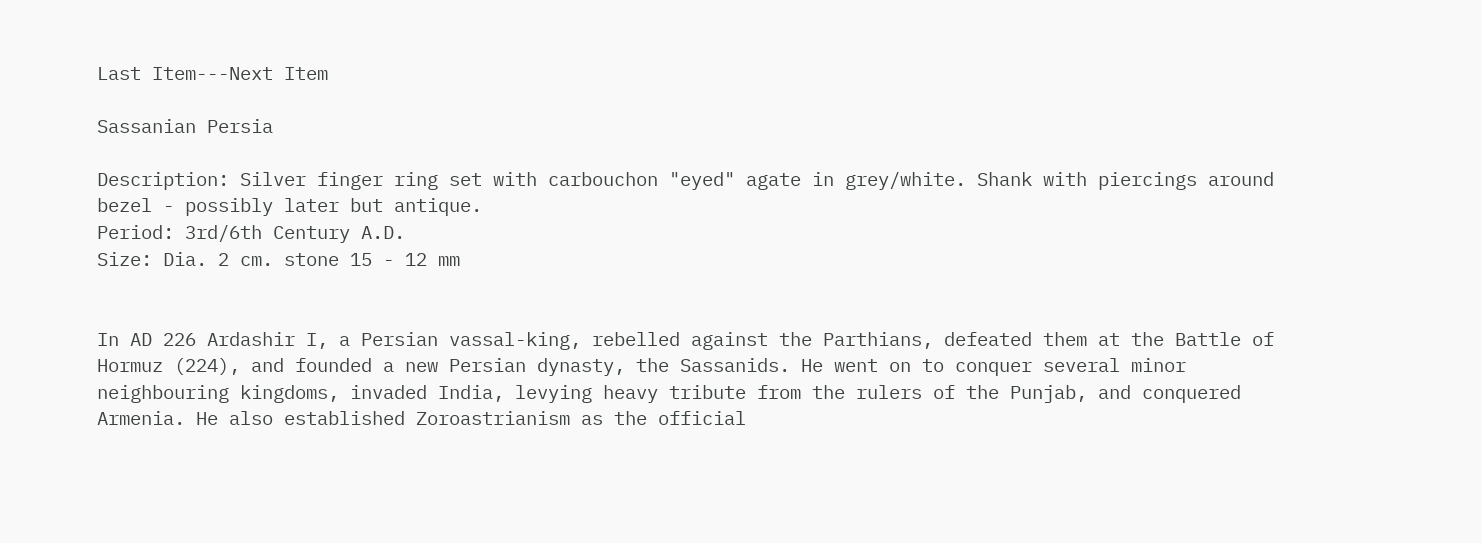Last Item---Next Item

Sassanian Persia

Description: Silver finger ring set with carbouchon "eyed" agate in grey/white. Shank with piercings around bezel - possibly later but antique.
Period: 3rd/6th Century A.D.
Size: Dia. 2 cm. stone 15 - 12 mm


In AD 226 Ardashir I, a Persian vassal-king, rebelled against the Parthians, defeated them at the Battle of Hormuz (224), and founded a new Persian dynasty, the Sassanids. He went on to conquer several minor neighbouring kingdoms, invaded India, levying heavy tribute from the rulers of the Punjab, and conquered Armenia. He also established Zoroastrianism as the official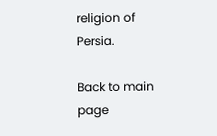religion of Persia.

Back to main page